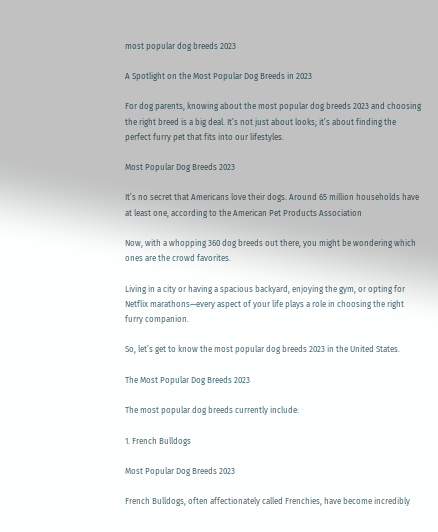most popular dog breeds 2023

A Spotlight on the Most Popular Dog Breeds in 2023

For dog parents, knowing about the most popular dog breeds 2023 and choosing the right breed is a big deal. It’s not just about looks; it’s about finding the perfect furry pet that fits into our lifestyles.

Most Popular Dog Breeds 2023

It’s no secret that Americans love their dogs. Around 65 million households have at least one, according to the American Pet Products Association

Now, with a whopping 360 dog breeds out there, you might be wondering which ones are the crowd favorites.

Living in a city or having a spacious backyard, enjoying the gym, or opting for Netflix marathons—every aspect of your life plays a role in choosing the right furry companion.

So, let’s get to know the most popular dog breeds 2023 in the United States.

The Most Popular Dog Breeds 2023

The most popular dog breeds currently include:

1. French Bulldogs

Most Popular Dog Breeds 2023

French Bulldogs, often affectionately called Frenchies, have become incredibly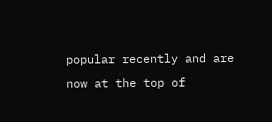popular recently and are now at the top of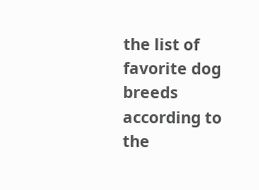the list of favorite dog breeds according to the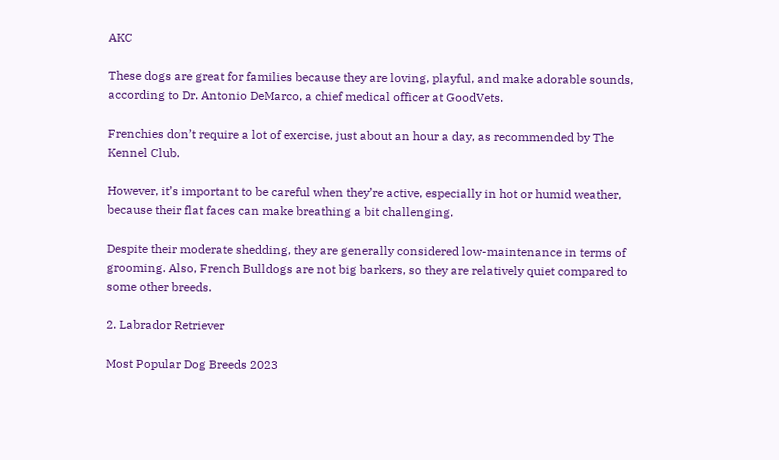AKC

These dogs are great for families because they are loving, playful, and make adorable sounds, according to Dr. Antonio DeMarco, a chief medical officer at GoodVets.

Frenchies don’t require a lot of exercise, just about an hour a day, as recommended by The Kennel Club.

However, it’s important to be careful when they’re active, especially in hot or humid weather, because their flat faces can make breathing a bit challenging.

Despite their moderate shedding, they are generally considered low-maintenance in terms of grooming. Also, French Bulldogs are not big barkers, so they are relatively quiet compared to some other breeds.

2. Labrador Retriever

Most Popular Dog Breeds 2023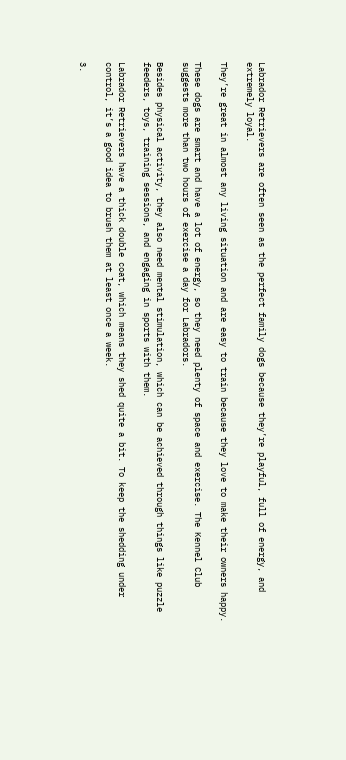Labrador Retrievers are often seen as the perfect family dogs because they’re playful, full of energy, and extremely loyal.

They’re great in almost any living situation and are easy to train because they love to make their owners happy.

These dogs are smart and have a lot of energy, so they need plenty of space and exercise. The Kennel Club suggests more than two hours of exercise a day for Labradors.

Besides physical activity, they also need mental stimulation, which can be achieved through things like puzzle feeders, toys, training sessions, and engaging in sports with them.

Labrador Retrievers have a thick double coat, which means they shed quite a bit. To keep the shedding under control, it’s a good idea to brush them at least once a week.

3.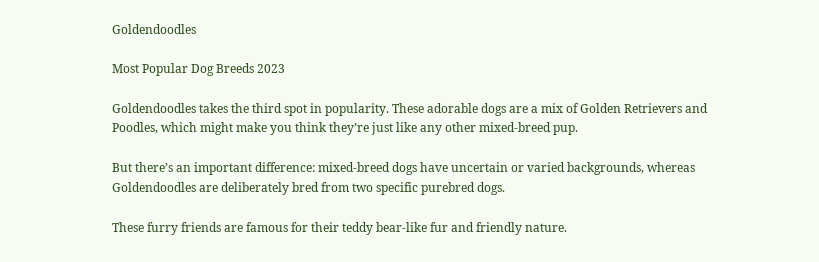Goldendoodles

Most Popular Dog Breeds 2023

Goldendoodles takes the third spot in popularity. These adorable dogs are a mix of Golden Retrievers and Poodles, which might make you think they’re just like any other mixed-breed pup.

But there’s an important difference: mixed-breed dogs have uncertain or varied backgrounds, whereas Goldendoodles are deliberately bred from two specific purebred dogs.

These furry friends are famous for their teddy bear-like fur and friendly nature.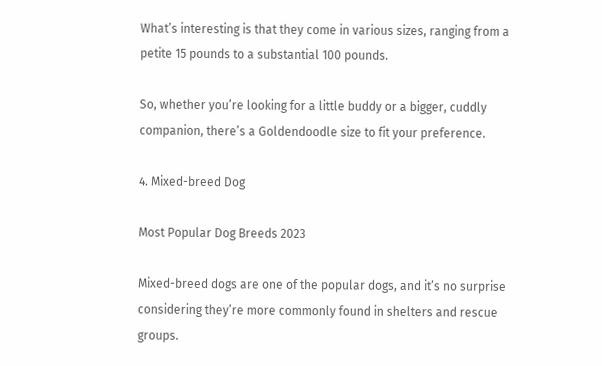What’s interesting is that they come in various sizes, ranging from a petite 15 pounds to a substantial 100 pounds.

So, whether you’re looking for a little buddy or a bigger, cuddly companion, there’s a Goldendoodle size to fit your preference.

4. Mixed-breed Dog

Most Popular Dog Breeds 2023

Mixed-breed dogs are one of the popular dogs, and it’s no surprise considering they’re more commonly found in shelters and rescue groups.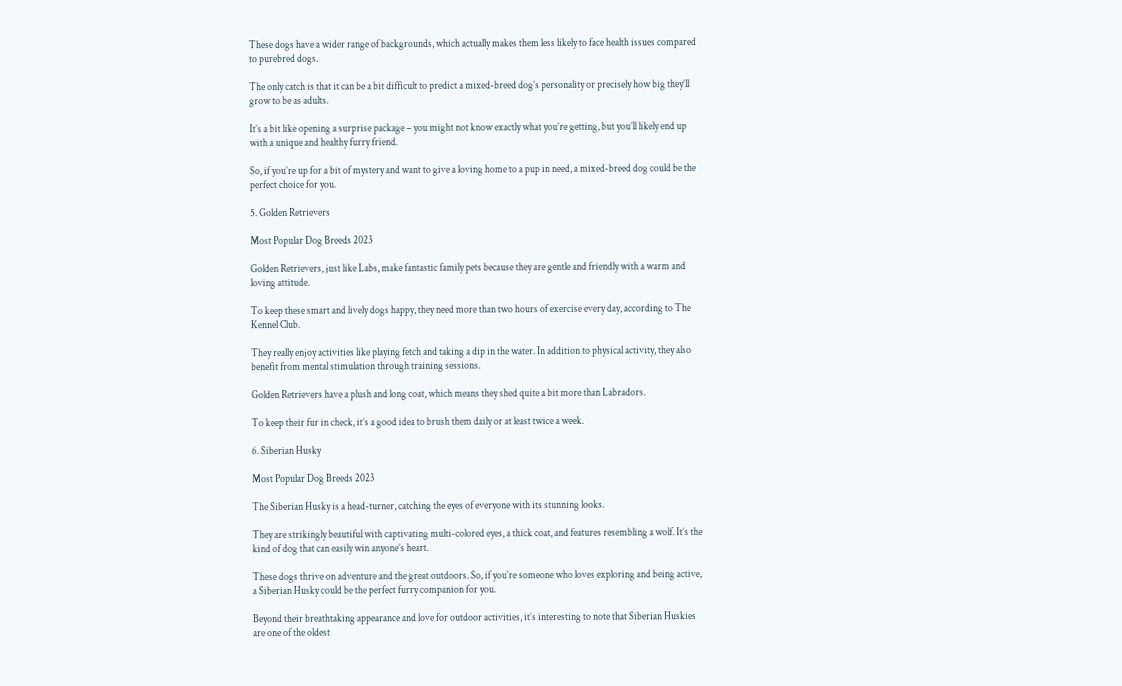These dogs have a wider range of backgrounds, which actually makes them less likely to face health issues compared to purebred dogs.

The only catch is that it can be a bit difficult to predict a mixed-breed dog’s personality or precisely how big they’ll grow to be as adults.

It’s a bit like opening a surprise package – you might not know exactly what you’re getting, but you’ll likely end up with a unique and healthy furry friend.

So, if you’re up for a bit of mystery and want to give a loving home to a pup in need, a mixed-breed dog could be the perfect choice for you.

5. Golden Retrievers

Most Popular Dog Breeds 2023

Golden Retrievers, just like Labs, make fantastic family pets because they are gentle and friendly with a warm and loving attitude.

To keep these smart and lively dogs happy, they need more than two hours of exercise every day, according to The Kennel Club.

They really enjoy activities like playing fetch and taking a dip in the water. In addition to physical activity, they also benefit from mental stimulation through training sessions.

Golden Retrievers have a plush and long coat, which means they shed quite a bit more than Labradors.

To keep their fur in check, it’s a good idea to brush them daily or at least twice a week.

6. Siberian Husky

Most Popular Dog Breeds 2023

The Siberian Husky is a head-turner, catching the eyes of everyone with its stunning looks.

They are strikingly beautiful with captivating multi-colored eyes, a thick coat, and features resembling a wolf. It’s the kind of dog that can easily win anyone’s heart.

These dogs thrive on adventure and the great outdoors. So, if you’re someone who loves exploring and being active, a Siberian Husky could be the perfect furry companion for you.

Beyond their breathtaking appearance and love for outdoor activities, it’s interesting to note that Siberian Huskies are one of the oldest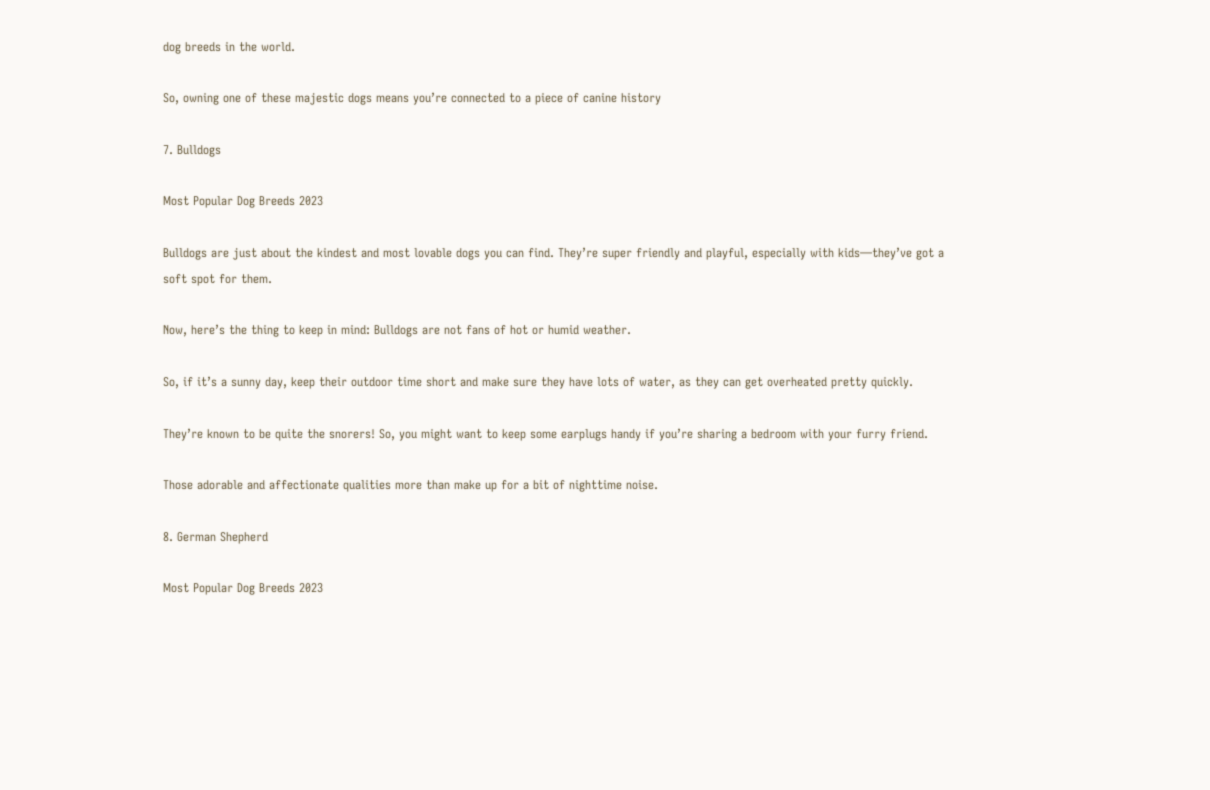dog breeds in the world.

So, owning one of these majestic dogs means you’re connected to a piece of canine history

7. Bulldogs

Most Popular Dog Breeds 2023

Bulldogs are just about the kindest and most lovable dogs you can find. They’re super friendly and playful, especially with kids—they’ve got a soft spot for them.

Now, here’s the thing to keep in mind: Bulldogs are not fans of hot or humid weather.

So, if it’s a sunny day, keep their outdoor time short and make sure they have lots of water, as they can get overheated pretty quickly.

They’re known to be quite the snorers! So, you might want to keep some earplugs handy if you’re sharing a bedroom with your furry friend.

Those adorable and affectionate qualities more than make up for a bit of nighttime noise.

8. German Shepherd

Most Popular Dog Breeds 2023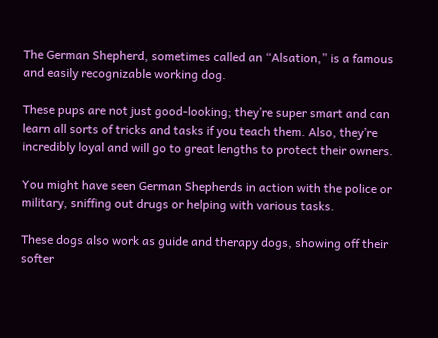The German Shepherd, sometimes called an “Alsation,” is a famous and easily recognizable working dog.

These pups are not just good-looking; they’re super smart and can learn all sorts of tricks and tasks if you teach them. Also, they’re incredibly loyal and will go to great lengths to protect their owners.

You might have seen German Shepherds in action with the police or military, sniffing out drugs or helping with various tasks.

These dogs also work as guide and therapy dogs, showing off their softer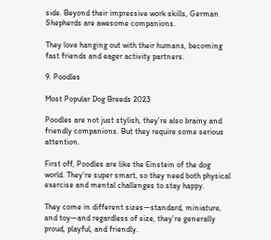side. Beyond their impressive work skills, German Shepherds are awesome companions.

They love hanging out with their humans, becoming fast friends and eager activity partners.

9. Poodles

Most Popular Dog Breeds 2023

Poodles are not just stylish, they’re also brainy and friendly companions. But they require some serious attention.

First off, Poodles are like the Einstein of the dog world. They’re super smart, so they need both physical exercise and mental challenges to stay happy.

They come in different sizes—standard, miniature, and toy—and regardless of size, they’re generally proud, playful, and friendly.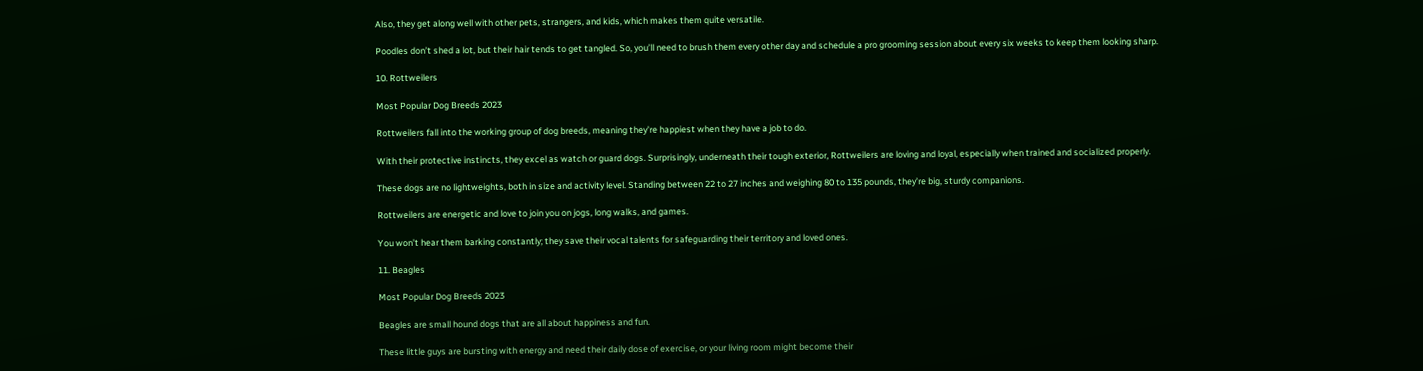Also, they get along well with other pets, strangers, and kids, which makes them quite versatile.

Poodles don’t shed a lot, but their hair tends to get tangled. So, you’ll need to brush them every other day and schedule a pro grooming session about every six weeks to keep them looking sharp.

10. Rottweilers

Most Popular Dog Breeds 2023

Rottweilers fall into the working group of dog breeds, meaning they’re happiest when they have a job to do.

With their protective instincts, they excel as watch or guard dogs. Surprisingly, underneath their tough exterior, Rottweilers are loving and loyal, especially when trained and socialized properly.

These dogs are no lightweights, both in size and activity level. Standing between 22 to 27 inches and weighing 80 to 135 pounds, they’re big, sturdy companions.

Rottweilers are energetic and love to join you on jogs, long walks, and games.

You won’t hear them barking constantly; they save their vocal talents for safeguarding their territory and loved ones.

11. Beagles

Most Popular Dog Breeds 2023

Beagles are small hound dogs that are all about happiness and fun.

These little guys are bursting with energy and need their daily dose of exercise, or your living room might become their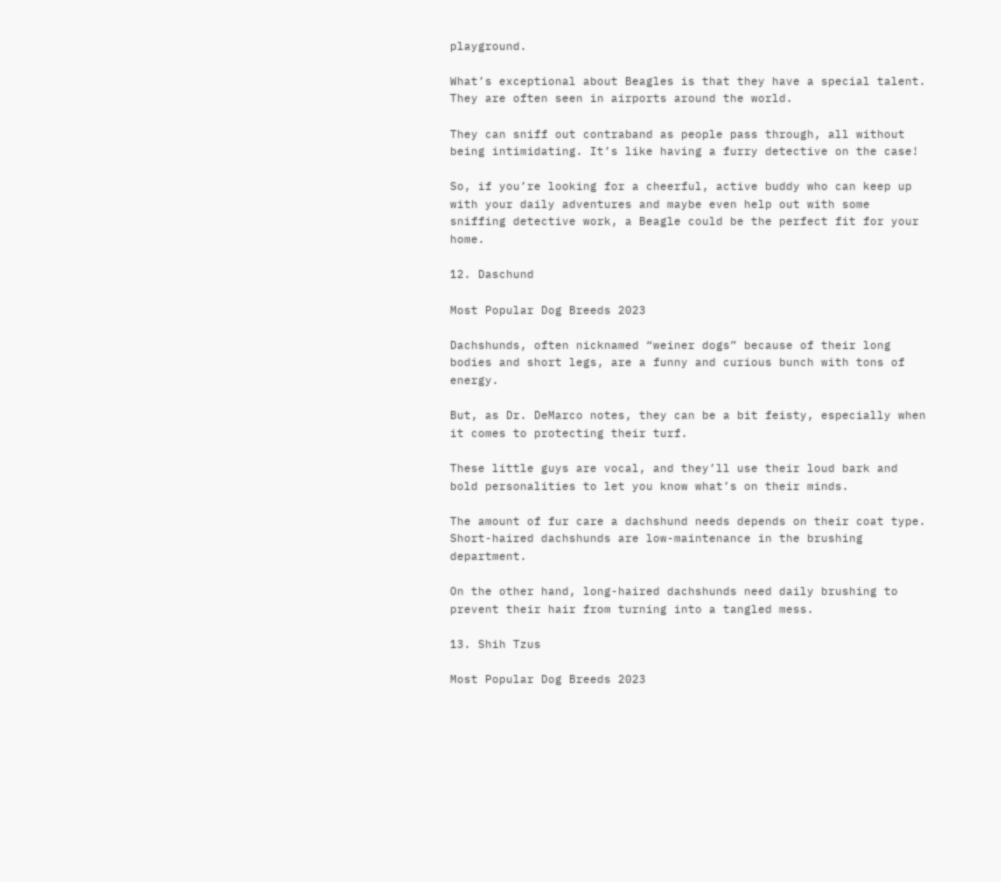playground.

What’s exceptional about Beagles is that they have a special talent. They are often seen in airports around the world.

They can sniff out contraband as people pass through, all without being intimidating. It’s like having a furry detective on the case!

So, if you’re looking for a cheerful, active buddy who can keep up with your daily adventures and maybe even help out with some sniffing detective work, a Beagle could be the perfect fit for your home.

12. Daschund

Most Popular Dog Breeds 2023

Dachshunds, often nicknamed “weiner dogs” because of their long bodies and short legs, are a funny and curious bunch with tons of energy.

But, as Dr. DeMarco notes, they can be a bit feisty, especially when it comes to protecting their turf.

These little guys are vocal, and they’ll use their loud bark and bold personalities to let you know what’s on their minds.

The amount of fur care a dachshund needs depends on their coat type. Short-haired dachshunds are low-maintenance in the brushing department.

On the other hand, long-haired dachshunds need daily brushing to prevent their hair from turning into a tangled mess.

13. Shih Tzus

Most Popular Dog Breeds 2023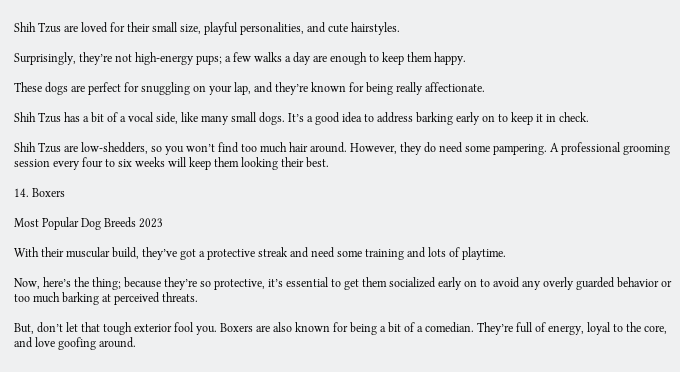Shih Tzus are loved for their small size, playful personalities, and cute hairstyles.

Surprisingly, they’re not high-energy pups; a few walks a day are enough to keep them happy.

These dogs are perfect for snuggling on your lap, and they’re known for being really affectionate.

Shih Tzus has a bit of a vocal side, like many small dogs. It’s a good idea to address barking early on to keep it in check.

Shih Tzus are low-shedders, so you won’t find too much hair around. However, they do need some pampering. A professional grooming session every four to six weeks will keep them looking their best.

14. Boxers

Most Popular Dog Breeds 2023

With their muscular build, they’ve got a protective streak and need some training and lots of playtime.

Now, here’s the thing; because they’re so protective, it’s essential to get them socialized early on to avoid any overly guarded behavior or too much barking at perceived threats.

But, don’t let that tough exterior fool you. Boxers are also known for being a bit of a comedian. They’re full of energy, loyal to the core, and love goofing around.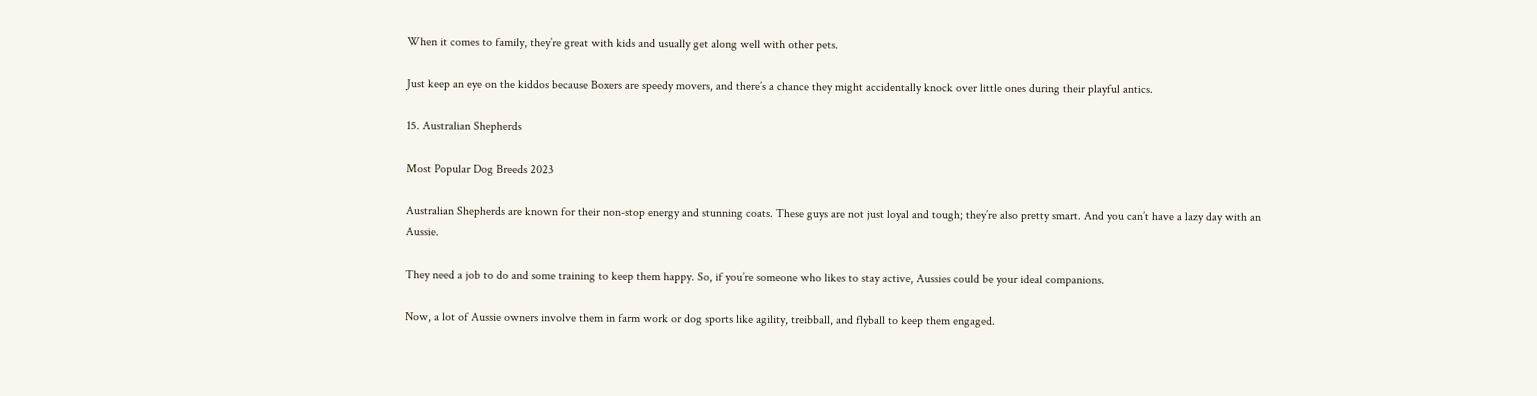When it comes to family, they’re great with kids and usually get along well with other pets.

Just keep an eye on the kiddos because Boxers are speedy movers, and there’s a chance they might accidentally knock over little ones during their playful antics.

15. Australian Shepherds

Most Popular Dog Breeds 2023

Australian Shepherds are known for their non-stop energy and stunning coats. These guys are not just loyal and tough; they’re also pretty smart. And you can’t have a lazy day with an Aussie.

They need a job to do and some training to keep them happy. So, if you’re someone who likes to stay active, Aussies could be your ideal companions.

Now, a lot of Aussie owners involve them in farm work or dog sports like agility, treibball, and flyball to keep them engaged.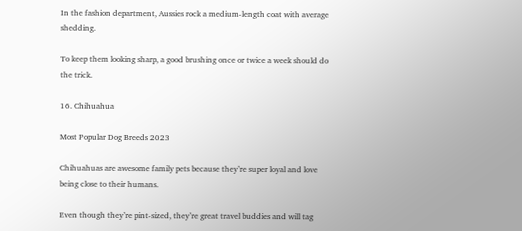In the fashion department, Aussies rock a medium-length coat with average shedding.

To keep them looking sharp, a good brushing once or twice a week should do the trick.

16. Chihuahua

Most Popular Dog Breeds 2023

Chihuahuas are awesome family pets because they’re super loyal and love being close to their humans.

Even though they’re pint-sized, they’re great travel buddies and will tag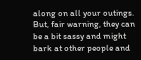along on all your outings. But, fair warning, they can be a bit sassy and might bark at other people and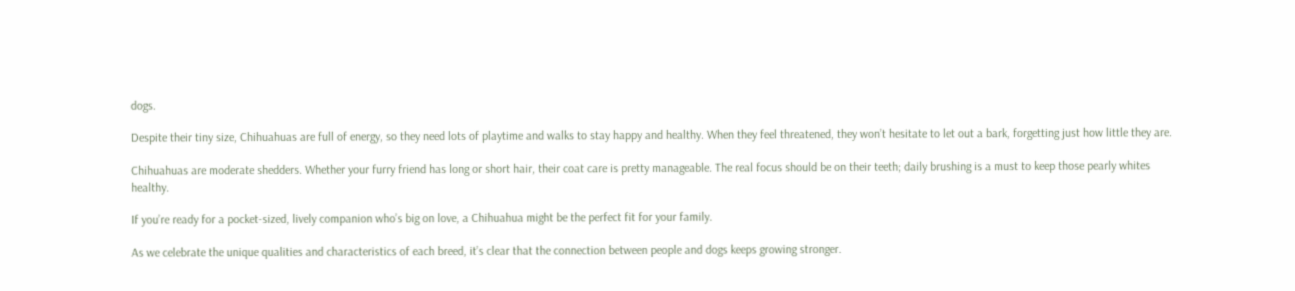dogs.

Despite their tiny size, Chihuahuas are full of energy, so they need lots of playtime and walks to stay happy and healthy. When they feel threatened, they won’t hesitate to let out a bark, forgetting just how little they are.

Chihuahuas are moderate shedders. Whether your furry friend has long or short hair, their coat care is pretty manageable. The real focus should be on their teeth; daily brushing is a must to keep those pearly whites healthy.

If you’re ready for a pocket-sized, lively companion who’s big on love, a Chihuahua might be the perfect fit for your family.

As we celebrate the unique qualities and characteristics of each breed, it’s clear that the connection between people and dogs keeps growing stronger.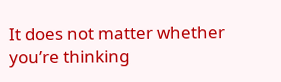It does not matter whether you’re thinking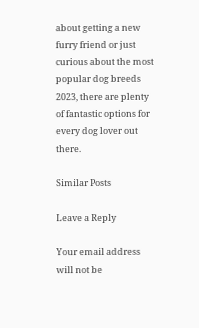about getting a new furry friend or just curious about the most popular dog breeds 2023, there are plenty of fantastic options for every dog lover out there.

Similar Posts

Leave a Reply

Your email address will not be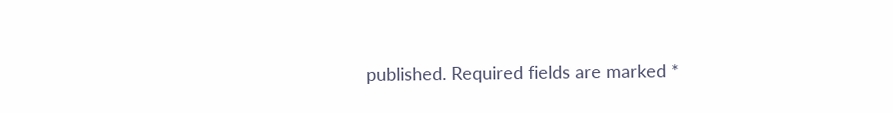published. Required fields are marked *